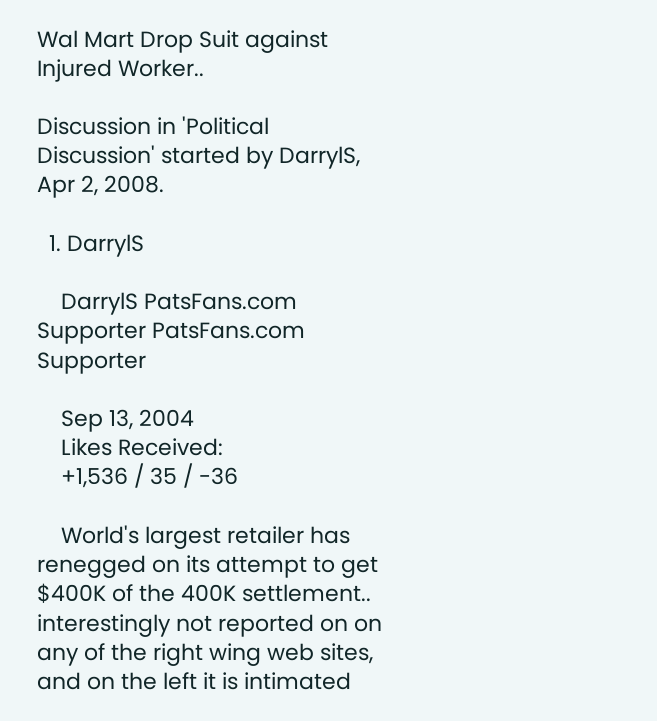Wal Mart Drop Suit against Injured Worker..

Discussion in 'Political Discussion' started by DarrylS, Apr 2, 2008.

  1. DarrylS

    DarrylS PatsFans.com Supporter PatsFans.com Supporter

    Sep 13, 2004
    Likes Received:
    +1,536 / 35 / -36

    World's largest retailer has renegged on its attempt to get $400K of the 400K settlement.. interestingly not reported on on any of the right wing web sites, and on the left it is intimated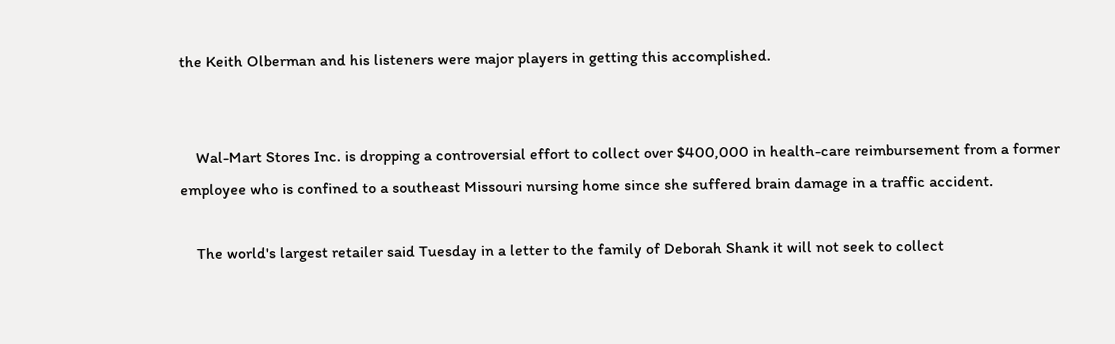the Keith Olberman and his listeners were major players in getting this accomplished.


    Wal-Mart Stores Inc. is dropping a controversial effort to collect over $400,000 in health-care reimbursement from a former employee who is confined to a southeast Missouri nursing home since she suffered brain damage in a traffic accident.

    The world's largest retailer said Tuesday in a letter to the family of Deborah Shank it will not seek to collect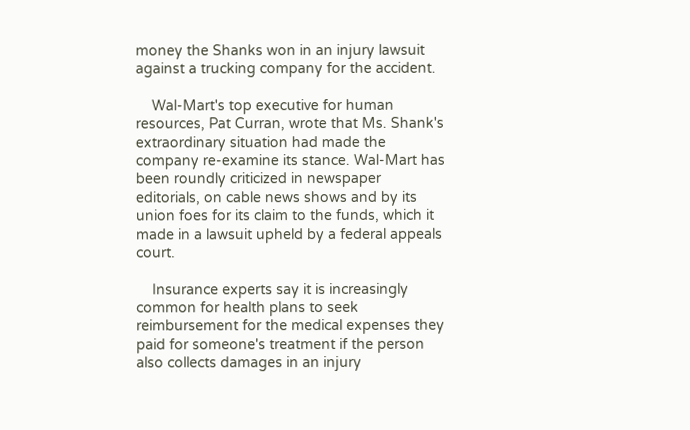money the Shanks won in an injury lawsuit against a trucking company for the accident.

    Wal-Mart's top executive for human resources, Pat Curran, wrote that Ms. Shank's extraordinary situation had made the company re-examine its stance. Wal-Mart has been roundly criticized in newspaper editorials, on cable news shows and by its union foes for its claim to the funds, which it made in a lawsuit upheld by a federal appeals court.

    Insurance experts say it is increasingly common for health plans to seek reimbursement for the medical expenses they paid for someone's treatment if the person also collects damages in an injury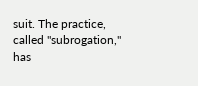suit. The practice, called "subrogation," has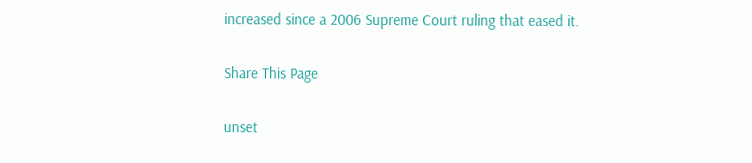increased since a 2006 Supreme Court ruling that eased it.

Share This Page

unset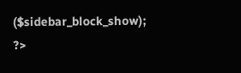($sidebar_block_show); ?>